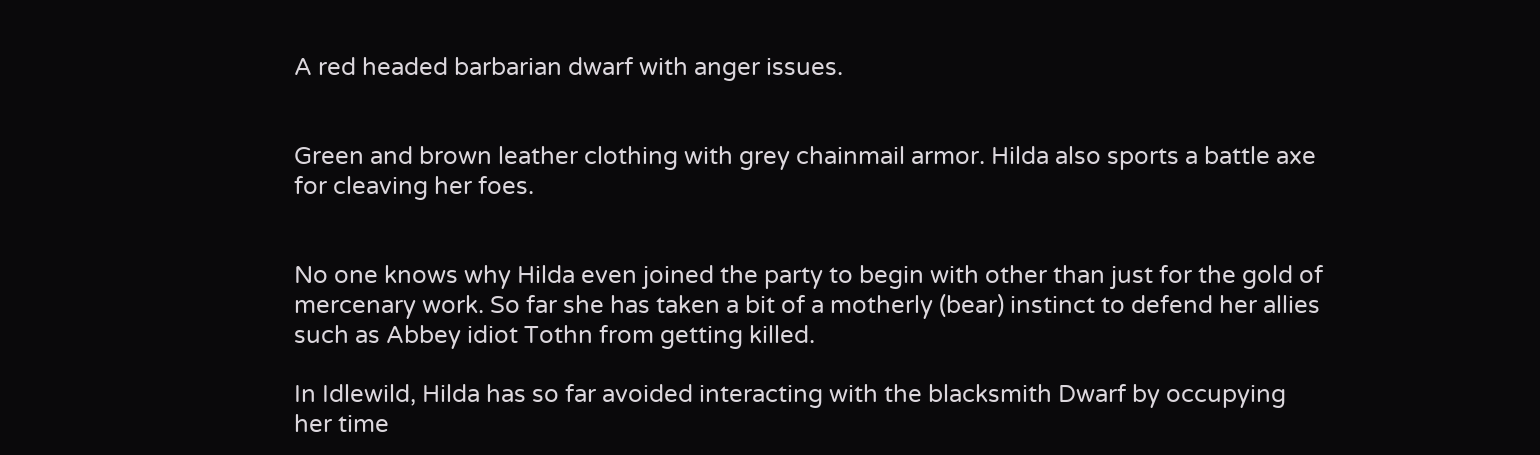A red headed barbarian dwarf with anger issues.


Green and brown leather clothing with grey chainmail armor. Hilda also sports a battle axe for cleaving her foes.


No one knows why Hilda even joined the party to begin with other than just for the gold of mercenary work. So far she has taken a bit of a motherly (bear) instinct to defend her allies such as Abbey idiot Tothn from getting killed.

In Idlewild, Hilda has so far avoided interacting with the blacksmith Dwarf by occupying her time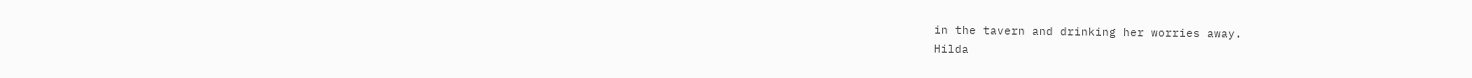in the tavern and drinking her worries away.
Hilda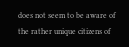does not seem to be aware of the rather unique citizens of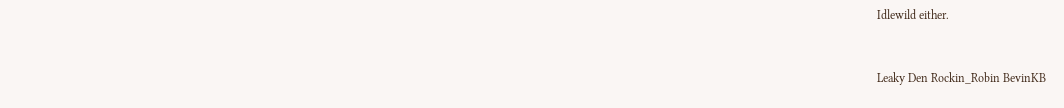Idlewild either.


Leaky Den Rockin_Robin BevinKB